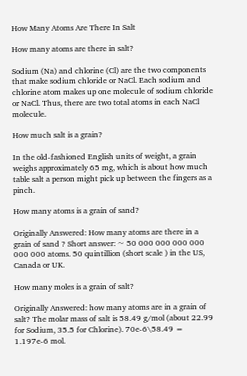How Many Atoms Are There In Salt

How many atoms are there in salt?

Sodium (Na) and chlorine (Cl) are the two components that make sodium chloride or NaCl. Each sodium and chlorine atom makes up one molecule of sodium chloride or NaCl. Thus, there are two total atoms in each NaCl molecule.

How much salt is a grain?

In the old-fashioned English units of weight, a grain weighs approximately 65 mg, which is about how much table salt a person might pick up between the fingers as a pinch.

How many atoms is a grain of sand?

Originally Answered: How many atoms are there in a grain of sand ? Short answer: ~ 50 000 000 000 000 000 000 atoms. 50 quintillion (short scale ) in the US, Canada or UK.

How many moles is a grain of salt?

Originally Answered: how many atoms are in a grain of salt? The molar mass of salt is 58.49 g/mol (about 22.99 for Sodium, 35.5 for Chlorine). 70e-6\58.49 = 1.197e-6 mol.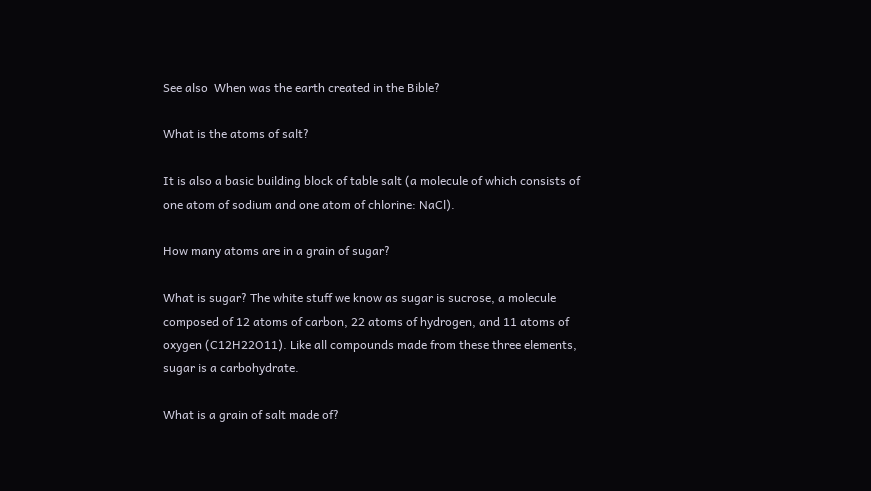See also  When was the earth created in the Bible?

What is the atoms of salt?

It is also a basic building block of table salt (a molecule of which consists of one atom of sodium and one atom of chlorine: NaCl).

How many atoms are in a grain of sugar?

What is sugar? The white stuff we know as sugar is sucrose, a molecule composed of 12 atoms of carbon, 22 atoms of hydrogen, and 11 atoms of oxygen (C12H22O11). Like all compounds made from these three elements, sugar is a carbohydrate.

What is a grain of salt made of?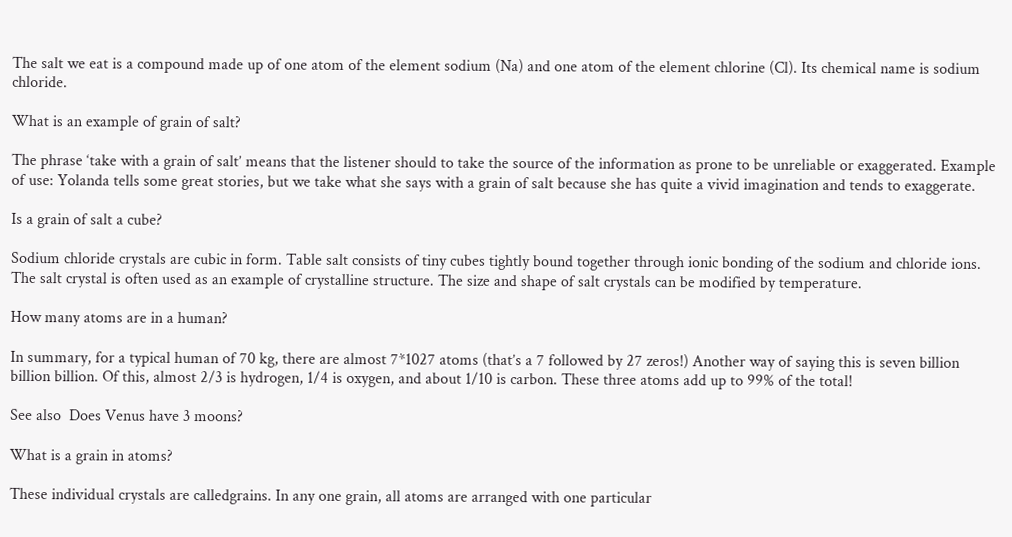The salt we eat is a compound made up of one atom of the element sodium (Na) and one atom of the element chlorine (Cl). Its chemical name is sodium chloride.

What is an example of grain of salt?

The phrase ‘take with a grain of salt’ means that the listener should to take the source of the information as prone to be unreliable or exaggerated. Example of use: Yolanda tells some great stories, but we take what she says with a grain of salt because she has quite a vivid imagination and tends to exaggerate.

Is a grain of salt a cube?

Sodium chloride crystals are cubic in form. Table salt consists of tiny cubes tightly bound together through ionic bonding of the sodium and chloride ions. The salt crystal is often used as an example of crystalline structure. The size and shape of salt crystals can be modified by temperature.

How many atoms are in a human?

In summary, for a typical human of 70 kg, there are almost 7*1027 atoms (that’s a 7 followed by 27 zeros!) Another way of saying this is seven billion billion billion. Of this, almost 2/3 is hydrogen, 1/4 is oxygen, and about 1/10 is carbon. These three atoms add up to 99% of the total!

See also  Does Venus have 3 moons?

What is a grain in atoms?

These individual crystals are calledgrains. In any one grain, all atoms are arranged with one particular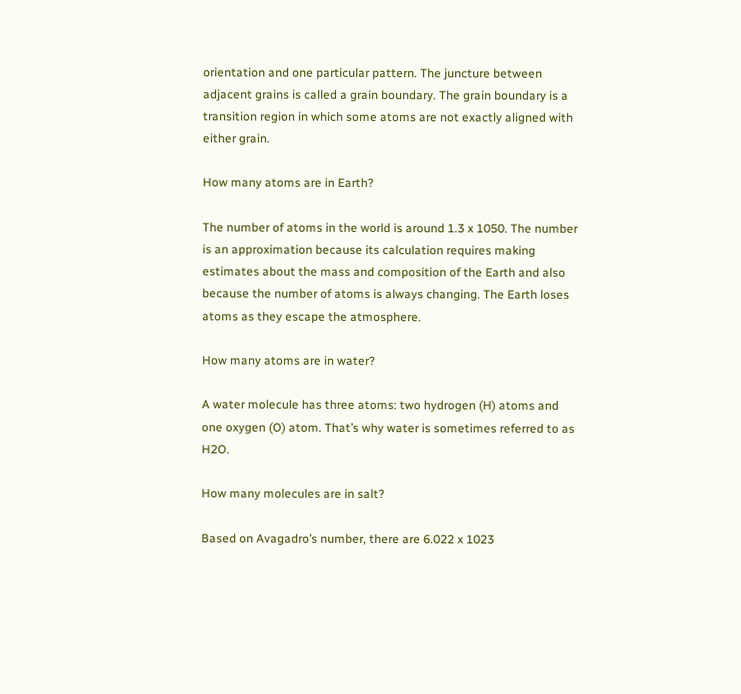orientation and one particular pattern. The juncture between adjacent grains is called a grain boundary. The grain boundary is a transition region in which some atoms are not exactly aligned with either grain.

How many atoms are in Earth?

The number of atoms in the world is around 1.3 x 1050. The number is an approximation because its calculation requires making estimates about the mass and composition of the Earth and also because the number of atoms is always changing. The Earth loses atoms as they escape the atmosphere.

How many atoms are in water?

A water molecule has three atoms: two hydrogen (H) atoms and one oxygen (O) atom. That’s why water is sometimes referred to as H2O.

How many molecules are in salt?

Based on Avagadro’s number, there are 6.022 x 1023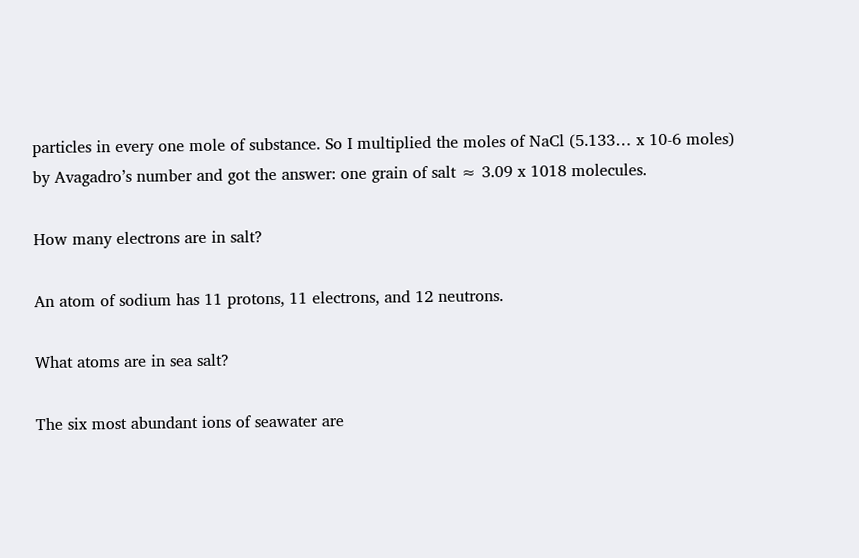particles in every one mole of substance. So I multiplied the moles of NaCl (5.133… x 10-6 moles) by Avagadro’s number and got the answer: one grain of salt ≈ 3.09 x 1018 molecules.

How many electrons are in salt?

An atom of sodium has 11 protons, 11 electrons, and 12 neutrons.

What atoms are in sea salt?

The six most abundant ions of seawater are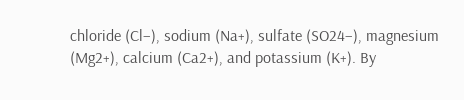chloride (Cl−), sodium (Na+), sulfate (SO24−), magnesium (Mg2+), calcium (Ca2+), and potassium (K+). By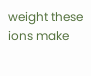weight these ions make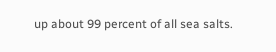up about 99 percent of all sea salts.